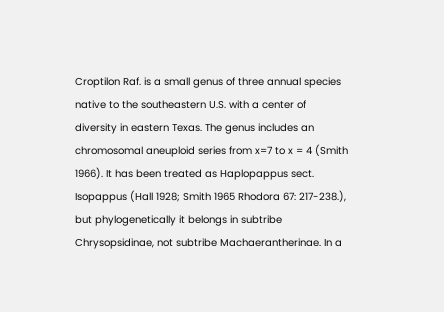Croptilon Raf. is a small genus of three annual species native to the southeastern U.S. with a center of diversity in eastern Texas. The genus includes an chromosomal aneuploid series from x=7 to x = 4 (Smith 1966). It has been treated as Haplopappus sect. Isopappus (Hall 1928; Smith 1965 Rhodora 67: 217-238.), but phylogenetically it belongs in subtribe Chrysopsidinae, not subtribe Machaerantherinae. In a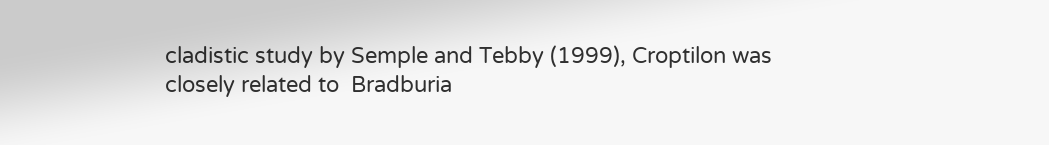cladistic study by Semple and Tebby (1999), Croptilon was closely related to  Bradburia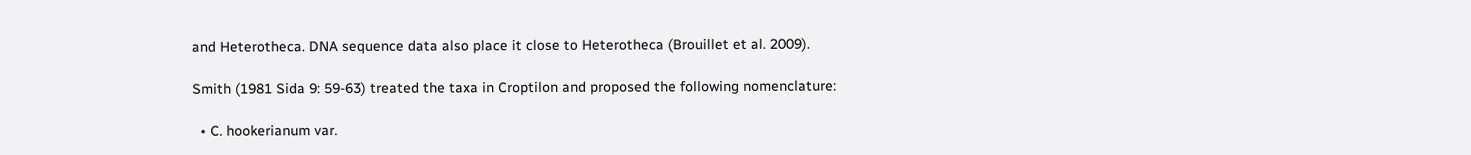and Heterotheca. DNA sequence data also place it close to Heterotheca (Brouillet et al. 2009).

Smith (1981 Sida 9: 59-63) treated the taxa in Croptilon and proposed the following nomenclature:

  • C. hookerianum var.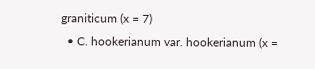graniticum (x = 7)
  • C. hookerianum var. hookerianum (x =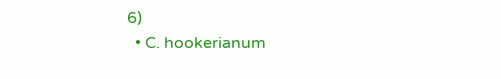6)
  • C. hookerianum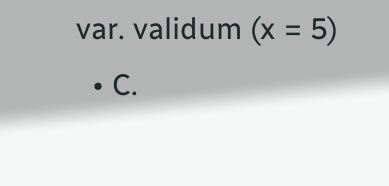var. validum (x = 5)
  • C.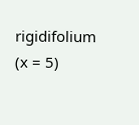rigidifolium (x = 5)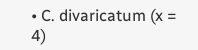• C. divaricatum (x = 4)